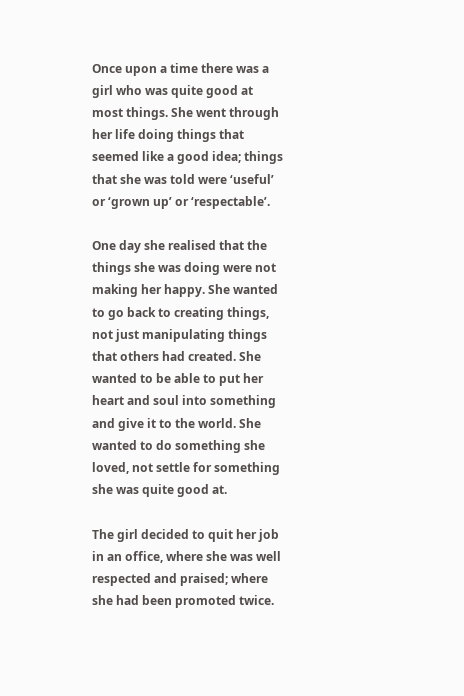Once upon a time there was a girl who was quite good at most things. She went through her life doing things that seemed like a good idea; things that she was told were ‘useful’ or ‘grown up’ or ‘respectable’.

One day she realised that the things she was doing were not making her happy. She wanted to go back to creating things, not just manipulating things that others had created. She wanted to be able to put her heart and soul into something and give it to the world. She wanted to do something she loved, not settle for something she was quite good at.

The girl decided to quit her job in an office, where she was well respected and praised; where she had been promoted twice.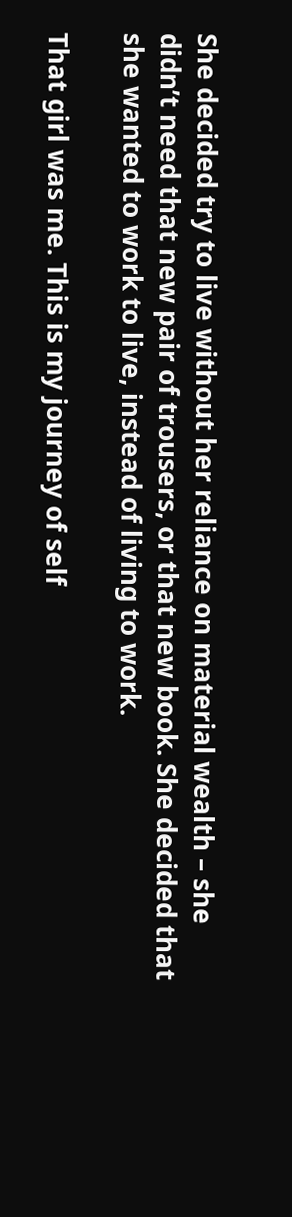She decided try to live without her reliance on material wealth – she didn’t need that new pair of trousers, or that new book. She decided that she wanted to work to live, instead of living to work.

That girl was me. This is my journey of self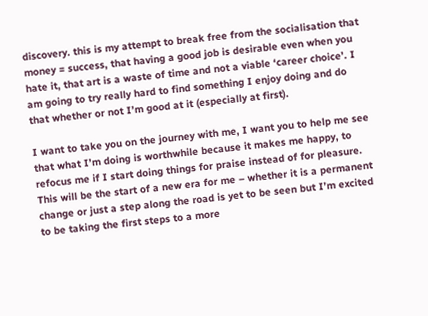discovery. this is my attempt to break free from the socialisation that money = success, that having a good job is desirable even when you hate it, that art is a waste of time and not a viable ‘career choice’. I am going to try really hard to find something I enjoy doing and do that whether or not I’m good at it (especially at first).

I want to take you on the journey with me, I want you to help me see that what I’m doing is worthwhile because it makes me happy, to refocus me if I start doing things for praise instead of for pleasure. This will be the start of a new era for me – whether it is a permanent change or just a step along the road is yet to be seen but I’m excited to be taking the first steps to a more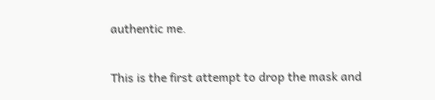authentic me.

This is the first attempt to drop the mask and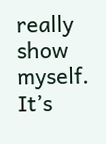really show myself. It’s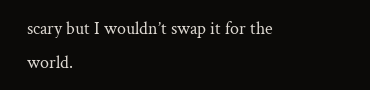scary but I wouldn’t swap it for the world.